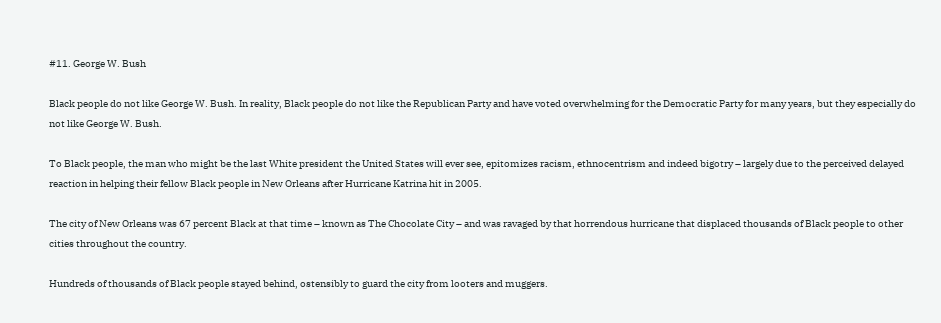#11. George W. Bush

Black people do not like George W. Bush. In reality, Black people do not like the Republican Party and have voted overwhelming for the Democratic Party for many years, but they especially do not like George W. Bush.

To Black people, the man who might be the last White president the United States will ever see, epitomizes racism, ethnocentrism and indeed bigotry – largely due to the perceived delayed reaction in helping their fellow Black people in New Orleans after Hurricane Katrina hit in 2005.

The city of New Orleans was 67 percent Black at that time – known as The Chocolate City – and was ravaged by that horrendous hurricane that displaced thousands of Black people to other cities throughout the country.

Hundreds of thousands of Black people stayed behind, ostensibly to guard the city from looters and muggers.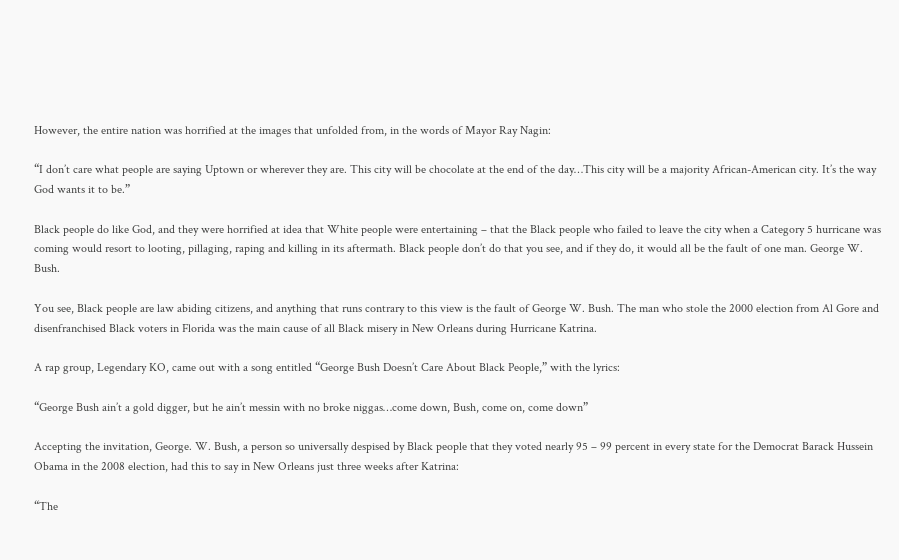However, the entire nation was horrified at the images that unfolded from, in the words of Mayor Ray Nagin:

“I don’t care what people are saying Uptown or wherever they are. This city will be chocolate at the end of the day…This city will be a majority African-American city. It’s the way God wants it to be.”

Black people do like God, and they were horrified at idea that White people were entertaining – that the Black people who failed to leave the city when a Category 5 hurricane was coming would resort to looting, pillaging, raping and killing in its aftermath. Black people don’t do that you see, and if they do, it would all be the fault of one man. George W. Bush.

You see, Black people are law abiding citizens, and anything that runs contrary to this view is the fault of George W. Bush. The man who stole the 2000 election from Al Gore and disenfranchised Black voters in Florida was the main cause of all Black misery in New Orleans during Hurricane Katrina.

A rap group, Legendary KO, came out with a song entitled “George Bush Doesn’t Care About Black People,” with the lyrics:

“George Bush ain’t a gold digger, but he ain’t messin with no broke niggas…come down, Bush, come on, come down”

Accepting the invitation, George. W. Bush, a person so universally despised by Black people that they voted nearly 95 – 99 percent in every state for the Democrat Barack Hussein Obama in the 2008 election, had this to say in New Orleans just three weeks after Katrina:

“The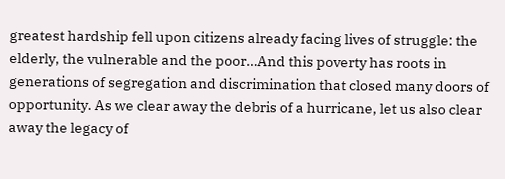greatest hardship fell upon citizens already facing lives of struggle: the elderly, the vulnerable and the poor…And this poverty has roots in generations of segregation and discrimination that closed many doors of opportunity. As we clear away the debris of a hurricane, let us also clear away the legacy of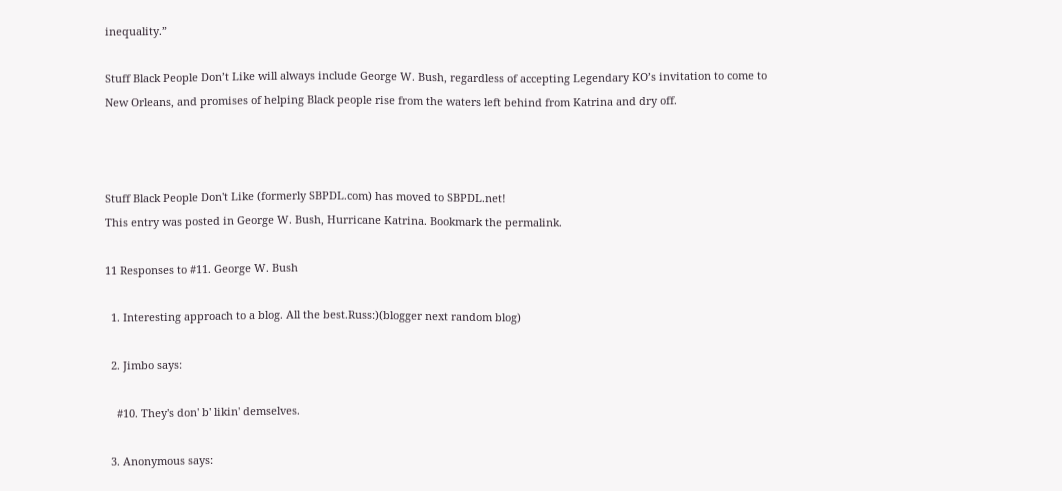inequality.”

Stuff Black People Don’t Like will always include George W. Bush, regardless of accepting Legendary KO’s invitation to come to New Orleans, and promises of helping Black people rise from the waters left behind from Katrina and dry off.



Stuff Black People Don't Like (formerly SBPDL.com) has moved to SBPDL.net!
This entry was posted in George W. Bush, Hurricane Katrina. Bookmark the permalink.

11 Responses to #11. George W. Bush

  1. Interesting approach to a blog. All the best.Russ:)(blogger next random blog)

  2. Jimbo says:

    #10. They's don' b' likin' demselves.

  3. Anonymous says: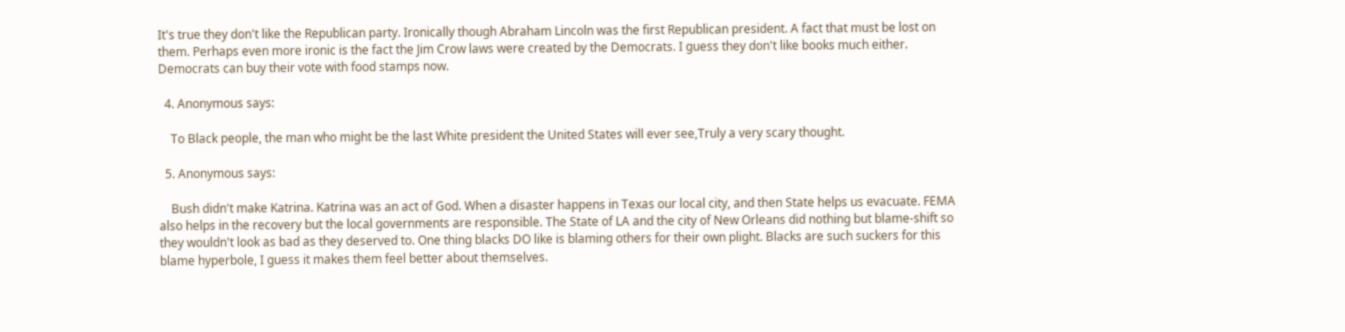It's true they don't like the Republican party. Ironically though Abraham Lincoln was the first Republican president. A fact that must be lost on them. Perhaps even more ironic is the fact the Jim Crow laws were created by the Democrats. I guess they don't like books much either. Democrats can buy their vote with food stamps now.

  4. Anonymous says:

    To Black people, the man who might be the last White president the United States will ever see,Truly a very scary thought.

  5. Anonymous says:

    Bush didn't make Katrina. Katrina was an act of God. When a disaster happens in Texas our local city, and then State helps us evacuate. FEMA also helps in the recovery but the local governments are responsible. The State of LA and the city of New Orleans did nothing but blame-shift so they wouldn't look as bad as they deserved to. One thing blacks DO like is blaming others for their own plight. Blacks are such suckers for this blame hyperbole, I guess it makes them feel better about themselves.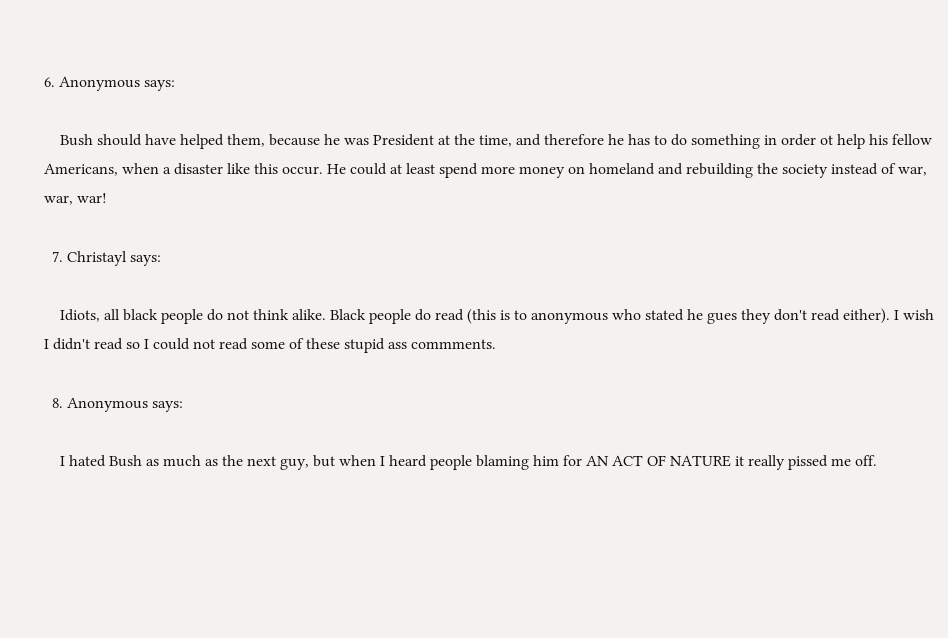6. Anonymous says:

    Bush should have helped them, because he was President at the time, and therefore he has to do something in order ot help his fellow Americans, when a disaster like this occur. He could at least spend more money on homeland and rebuilding the society instead of war, war, war!

  7. Christayl says:

    Idiots, all black people do not think alike. Black people do read (this is to anonymous who stated he gues they don't read either). I wish I didn't read so I could not read some of these stupid ass commments.

  8. Anonymous says:

    I hated Bush as much as the next guy, but when I heard people blaming him for AN ACT OF NATURE it really pissed me off.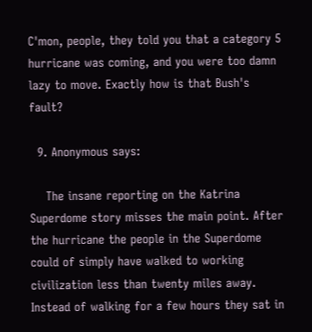C'mon, people, they told you that a category 5 hurricane was coming, and you were too damn lazy to move. Exactly how is that Bush's fault?

  9. Anonymous says:

    The insane reporting on the Katrina Superdome story misses the main point. After the hurricane the people in the Superdome could of simply have walked to working civilization less than twenty miles away. Instead of walking for a few hours they sat in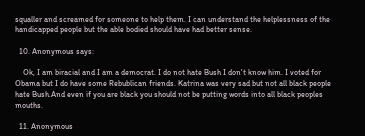squaller and screamed for someone to help them. I can understand the helplessness of the handicapped people but the able bodied should have had better sense.

  10. Anonymous says:

    Ok, I am biracial and I am a democrat. I do not hate Bush I don't know him. I voted for Obama but I do have some Rebublican friends. Katrina was very sad but not all black people hate Bush.And even if you are black you should not be putting words into all black peoples mouths.

  11. Anonymous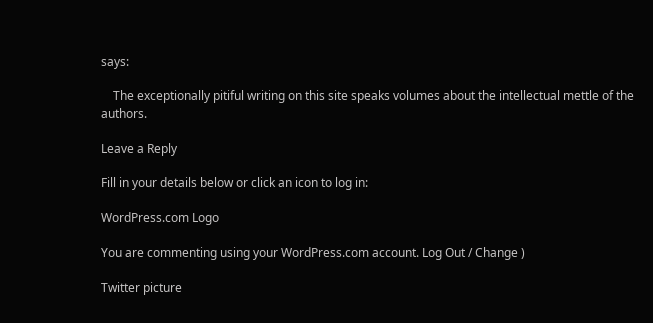says:

    The exceptionally pitiful writing on this site speaks volumes about the intellectual mettle of the authors.

Leave a Reply

Fill in your details below or click an icon to log in:

WordPress.com Logo

You are commenting using your WordPress.com account. Log Out / Change )

Twitter picture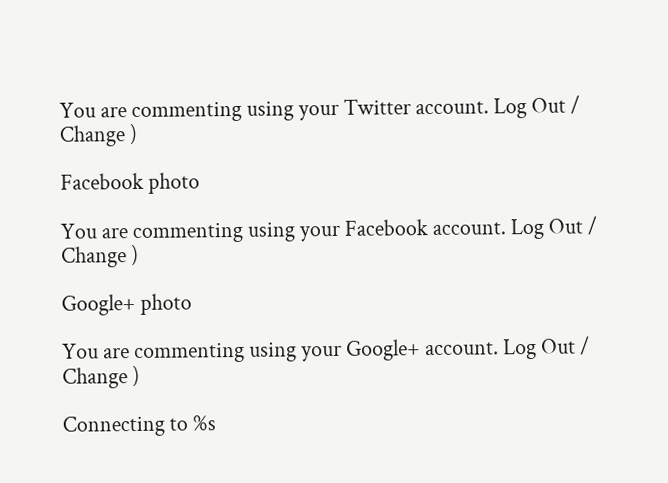You are commenting using your Twitter account. Log Out / Change )

Facebook photo

You are commenting using your Facebook account. Log Out / Change )

Google+ photo

You are commenting using your Google+ account. Log Out / Change )

Connecting to %s